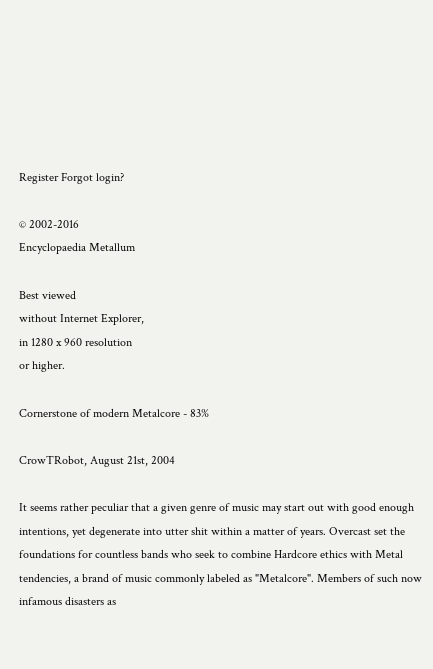Register Forgot login?

© 2002-2016
Encyclopaedia Metallum

Best viewed
without Internet Explorer,
in 1280 x 960 resolution
or higher.

Cornerstone of modern Metalcore - 83%

CrowTRobot, August 21st, 2004

It seems rather peculiar that a given genre of music may start out with good enough intentions, yet degenerate into utter shit within a matter of years. Overcast set the foundations for countless bands who seek to combine Hardcore ethics with Metal tendencies, a brand of music commonly labeled as "Metalcore". Members of such now infamous disasters as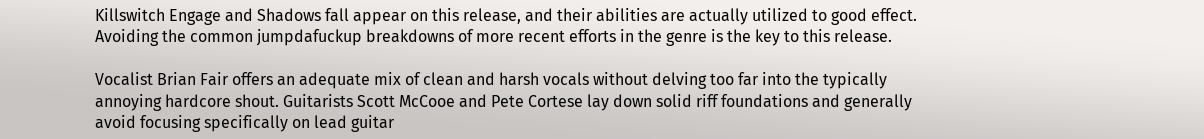Killswitch Engage and Shadows fall appear on this release, and their abilities are actually utilized to good effect. Avoiding the common jumpdafuckup breakdowns of more recent efforts in the genre is the key to this release.

Vocalist Brian Fair offers an adequate mix of clean and harsh vocals without delving too far into the typically annoying hardcore shout. Guitarists Scott McCooe and Pete Cortese lay down solid riff foundations and generally avoid focusing specifically on lead guitar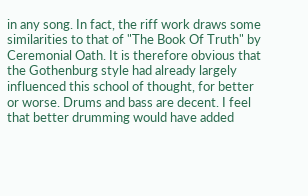in any song. In fact, the riff work draws some similarities to that of "The Book Of Truth" by Ceremonial Oath. It is therefore obvious that the Gothenburg style had already largely influenced this school of thought, for better or worse. Drums and bass are decent. I feel that better drumming would have added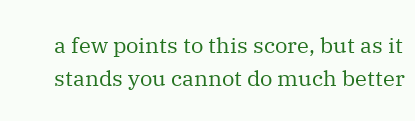a few points to this score, but as it stands you cannot do much better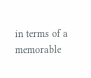in terms of a memorable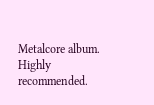Metalcore album. Highly recommended.